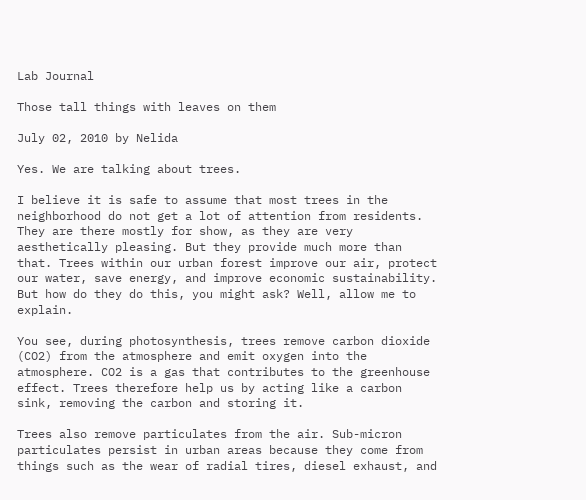Lab Journal

Those tall things with leaves on them

July 02, 2010 by Nelida

Yes. We are talking about trees.

I believe it is safe to assume that most trees in the neighborhood do not get a lot of attention from residents. They are there mostly for show, as they are very aesthetically pleasing. But they provide much more than that. Trees within our urban forest improve our air, protect our water, save energy, and improve economic sustainability. But how do they do this, you might ask? Well, allow me to explain.

You see, during photosynthesis, trees remove carbon dioxide (CO2) from the atmosphere and emit oxygen into the atmosphere. CO2 is a gas that contributes to the greenhouse effect. Trees therefore help us by acting like a carbon sink, removing the carbon and storing it.

Trees also remove particulates from the air. Sub-micron particulates persist in urban areas because they come from things such as the wear of radial tires, diesel exhaust, and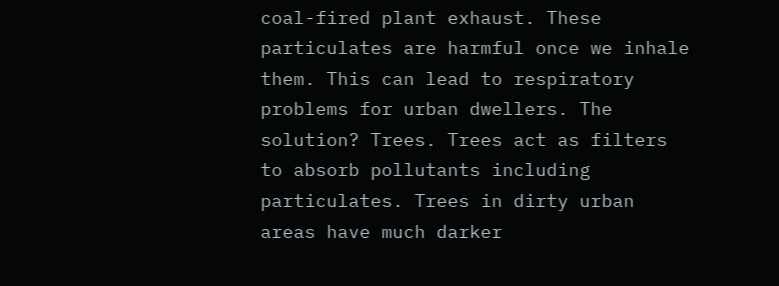coal-fired plant exhaust. These particulates are harmful once we inhale them. This can lead to respiratory problems for urban dwellers. The solution? Trees. Trees act as filters to absorb pollutants including particulates. Trees in dirty urban areas have much darker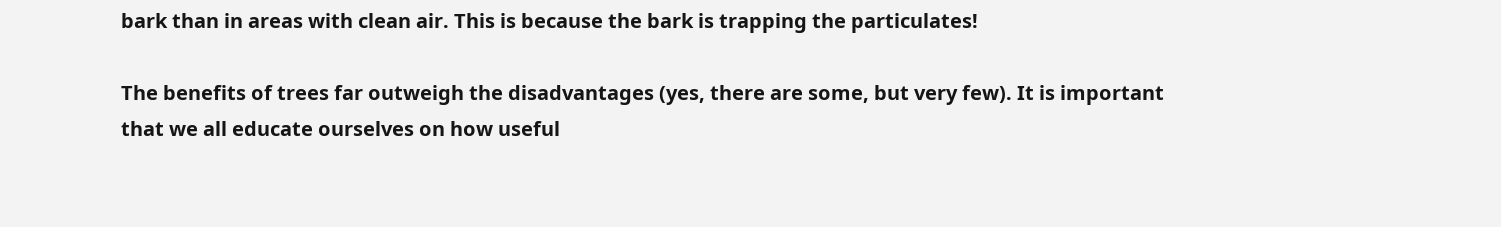bark than in areas with clean air. This is because the bark is trapping the particulates!

The benefits of trees far outweigh the disadvantages (yes, there are some, but very few). It is important that we all educate ourselves on how useful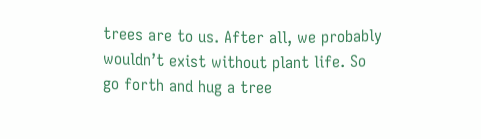trees are to us. After all, we probably wouldn’t exist without plant life. So go forth and hug a tree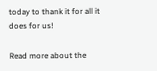today to thank it for all it does for us!

Read more about the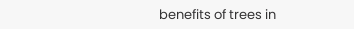benefits of trees in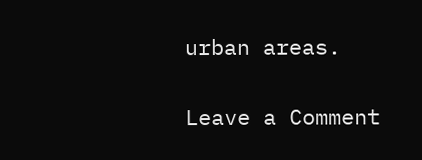urban areas.

Leave a Comment